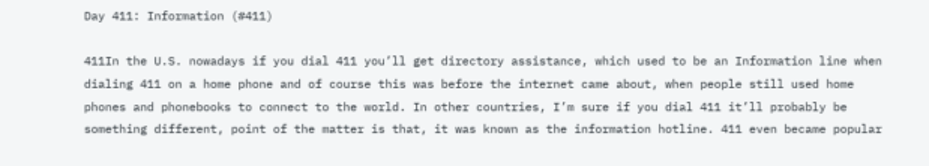Day 411: Information (#411)

411In the U.S. nowadays if you dial 411 you’ll get directory assistance, which used to be an Information line when dialing 411 on a home phone and of course this was before the internet came about, when people still used home phones and phonebooks to connect to the world. In other countries, I’m sure if you dial 411 it’ll probably be something different, point of the matter is that, it was known as the information hotline. 411 even became popular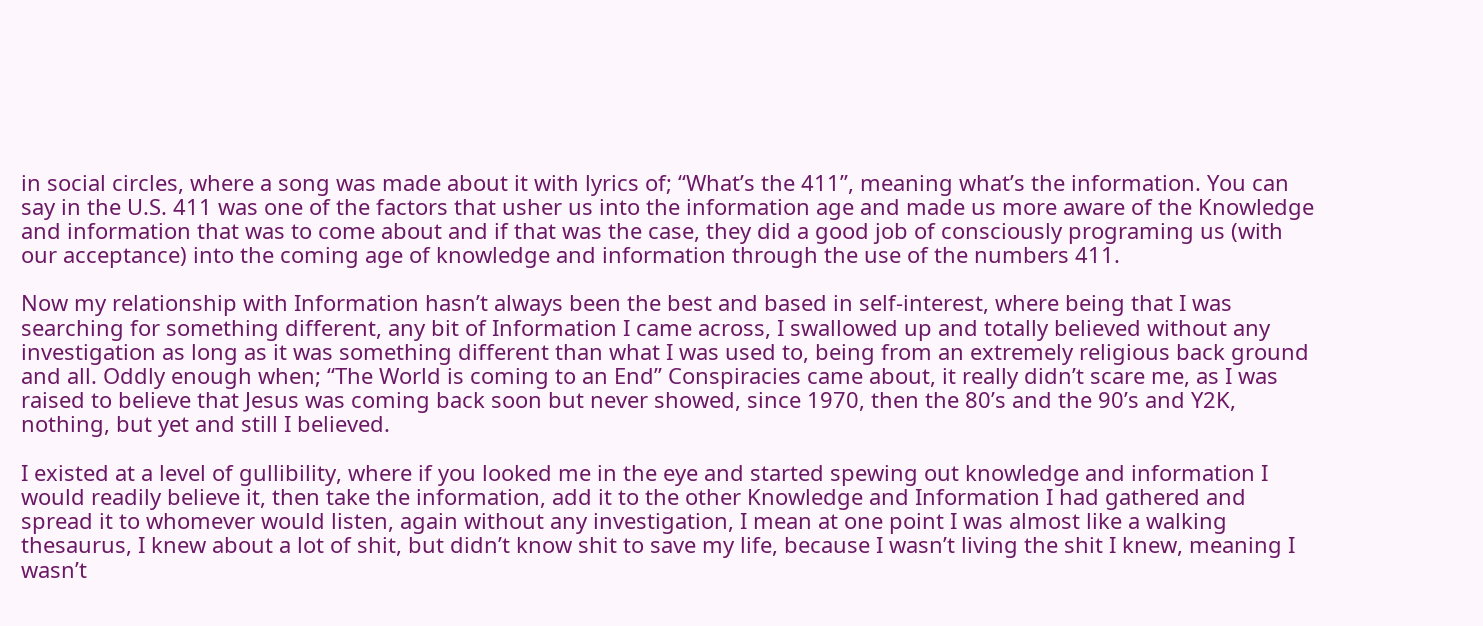in social circles, where a song was made about it with lyrics of; “What’s the 411”, meaning what’s the information. You can say in the U.S. 411 was one of the factors that usher us into the information age and made us more aware of the Knowledge and information that was to come about and if that was the case, they did a good job of consciously programing us (with our acceptance) into the coming age of knowledge and information through the use of the numbers 411.

Now my relationship with Information hasn’t always been the best and based in self-interest, where being that I was searching for something different, any bit of Information I came across, I swallowed up and totally believed without any investigation as long as it was something different than what I was used to, being from an extremely religious back ground and all. Oddly enough when; “The World is coming to an End” Conspiracies came about, it really didn’t scare me, as I was raised to believe that Jesus was coming back soon but never showed, since 1970, then the 80’s and the 90’s and Y2K, nothing, but yet and still I believed.

I existed at a level of gullibility, where if you looked me in the eye and started spewing out knowledge and information I would readily believe it, then take the information, add it to the other Knowledge and Information I had gathered and spread it to whomever would listen, again without any investigation, I mean at one point I was almost like a walking thesaurus, I knew about a lot of shit, but didn’t know shit to save my life, because I wasn’t living the shit I knew, meaning I wasn’t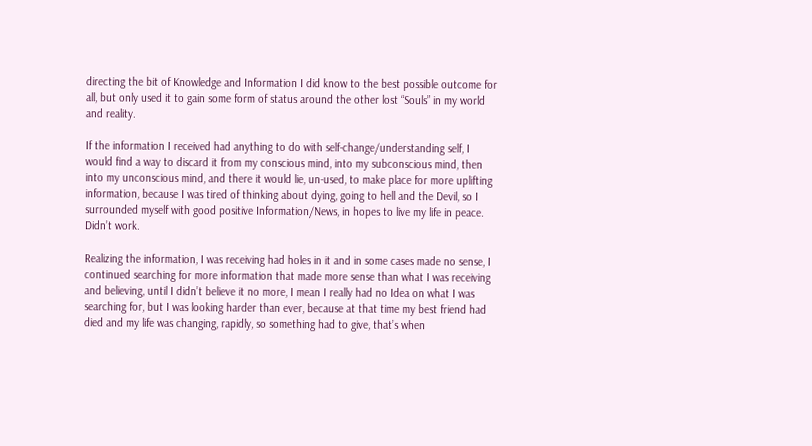directing the bit of Knowledge and Information I did know to the best possible outcome for all, but only used it to gain some form of status around the other lost “Souls” in my world and reality.

If the information I received had anything to do with self-change/understanding self, I would find a way to discard it from my conscious mind, into my subconscious mind, then into my unconscious mind, and there it would lie, un-used, to make place for more uplifting information, because I was tired of thinking about dying, going to hell and the Devil, so I surrounded myself with good positive Information/News, in hopes to live my life in peace. Didn’t work.

Realizing the information, I was receiving had holes in it and in some cases made no sense, I continued searching for more information that made more sense than what I was receiving and believing, until I didn’t believe it no more, I mean I really had no Idea on what I was searching for, but I was looking harder than ever, because at that time my best friend had died and my life was changing, rapidly, so something had to give, that’s when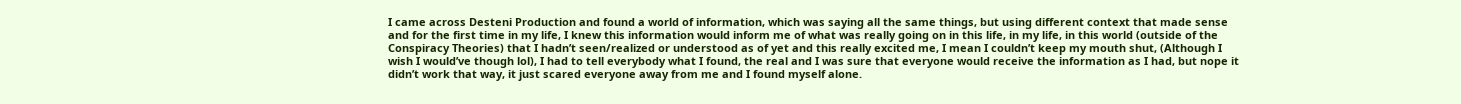I came across Desteni Production and found a world of information, which was saying all the same things, but using different context that made sense and for the first time in my life, I knew this information would inform me of what was really going on in this life, in my life, in this world (outside of the Conspiracy Theories) that I hadn’t seen/realized or understood as of yet and this really excited me, I mean I couldn’t keep my mouth shut, (Although I wish I would’ve though lol), I had to tell everybody what I found, the real and I was sure that everyone would receive the information as I had, but nope it didn’t work that way, it just scared everyone away from me and I found myself alone.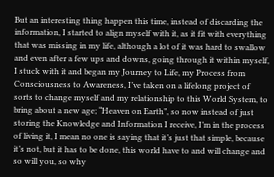But an interesting thing happen this time, instead of discarding the information, I started to align myself with it, as it fit with everything that was missing in my life, although a lot of it was hard to swallow and even after a few ups and downs, going through it within myself, I stuck with it and began my Journey to Life, my Process from Consciousness to Awareness, I’ve taken on a lifelong project of sorts to change myself and my relationship to this World System, to bring about a new age; “Heaven on Earth”, so now instead of just storing the Knowledge and Information I receive, I’m in the process of living it, I mean no one is saying that it’s just that simple, because it’s not, but it has to be done, this world have to and will change and so will you, so why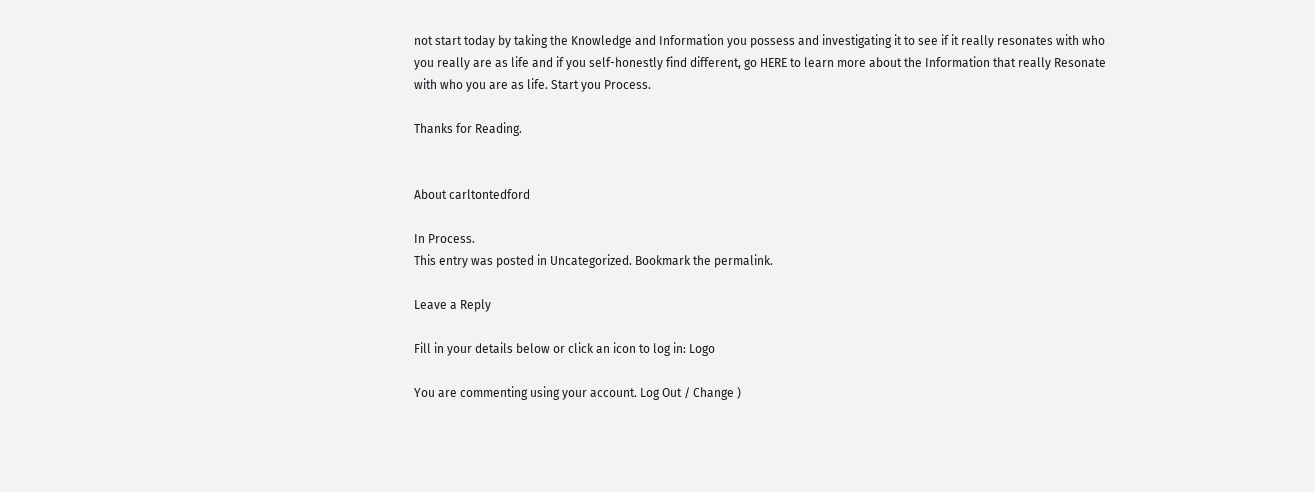not start today by taking the Knowledge and Information you possess and investigating it to see if it really resonates with who you really are as life and if you self-honestly find different, go HERE to learn more about the Information that really Resonate with who you are as life. Start you Process.

Thanks for Reading.


About carltontedford

In Process.
This entry was posted in Uncategorized. Bookmark the permalink.

Leave a Reply

Fill in your details below or click an icon to log in: Logo

You are commenting using your account. Log Out / Change )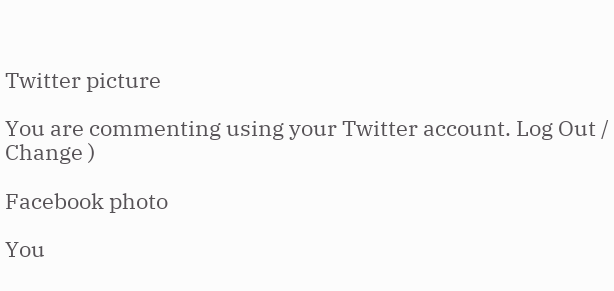Twitter picture

You are commenting using your Twitter account. Log Out / Change )

Facebook photo

You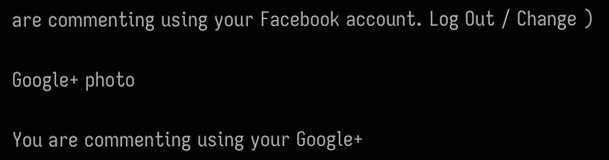are commenting using your Facebook account. Log Out / Change )

Google+ photo

You are commenting using your Google+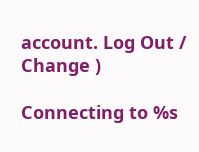account. Log Out / Change )

Connecting to %s